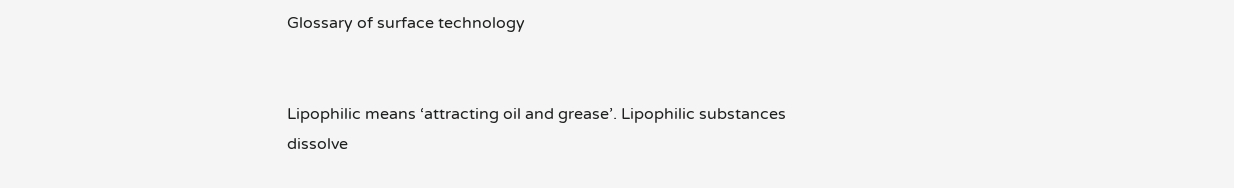Glossary of surface technology


Lipophilic means ‘attracting oil and grease’. Lipophilic substances dissolve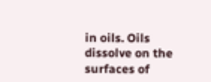in oils. Oils dissolve on the surfaces of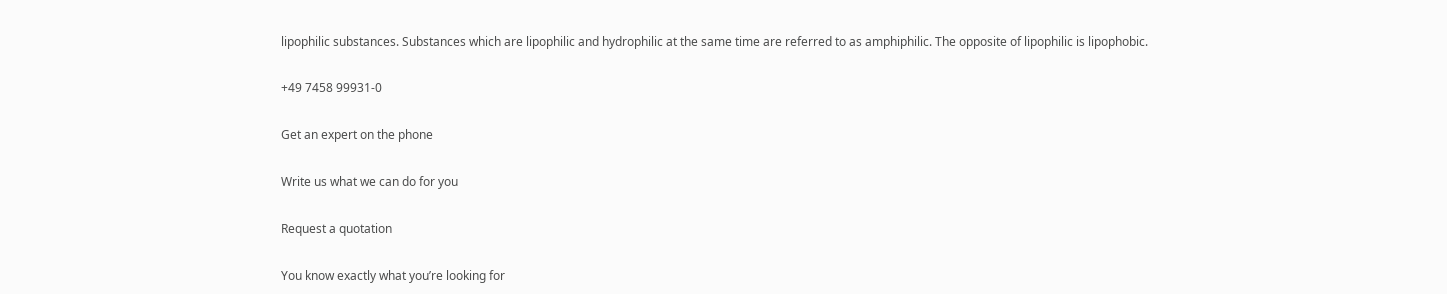lipophilic substances. Substances which are lipophilic and hydrophilic at the same time are referred to as amphiphilic. The opposite of lipophilic is lipophobic.

+49 7458 99931-0

Get an expert on the phone

Write us what we can do for you

Request a quotation

You know exactly what you’re looking for